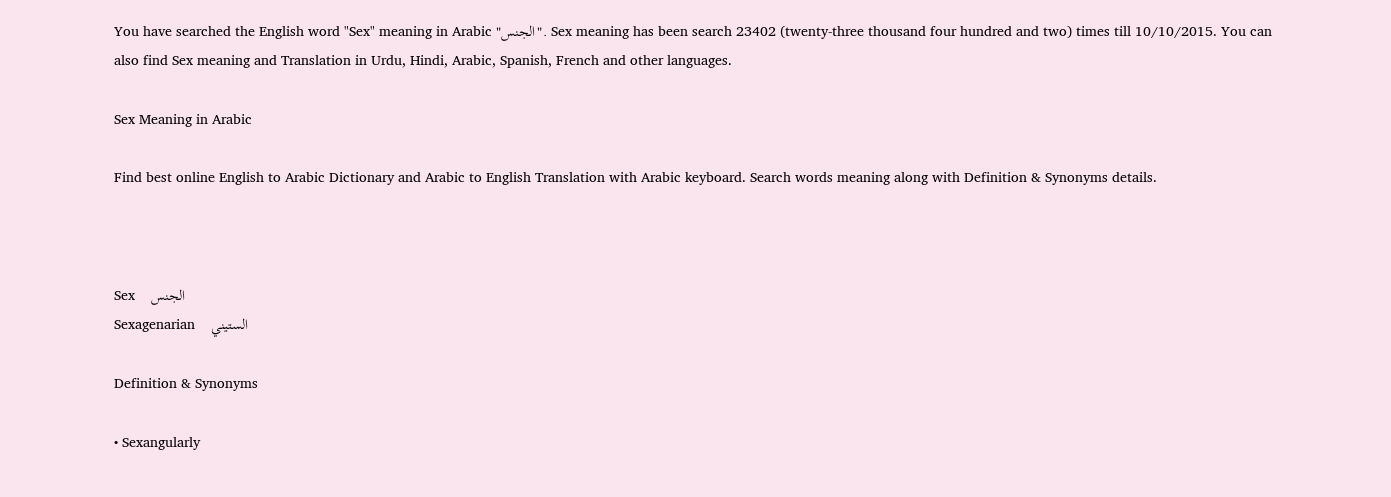You have searched the English word "Sex" meaning in Arabic "الجنس". Sex meaning has been search 23402 (twenty-three thousand four hundred and two) times till 10/10/2015. You can also find Sex meaning and Translation in Urdu, Hindi, Arabic, Spanish, French and other languages.

Sex Meaning in Arabic

Find best online English to Arabic Dictionary and Arabic to English Translation with Arabic keyboard. Search words meaning along with Definition & Synonyms details.



Sex    الجنس
Sexagenarian    الستيني

Definition & Synonyms

• Sexangularly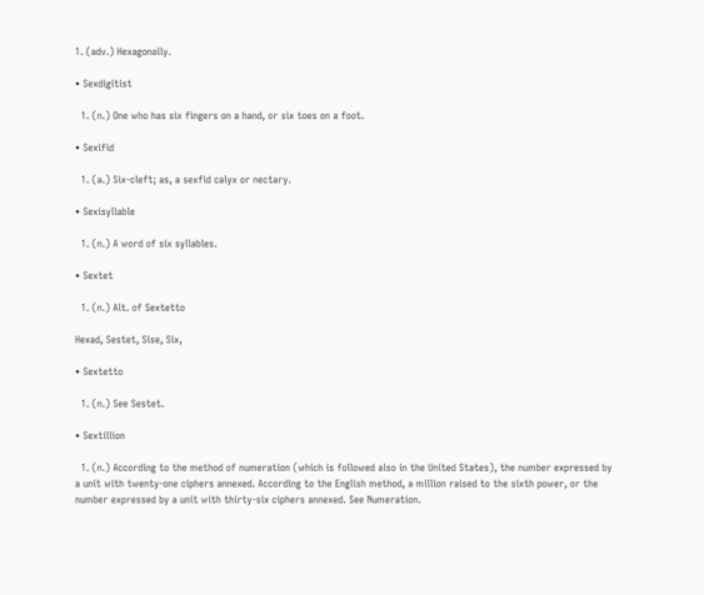1. (adv.) Hexagonally.

• Sexdigitist

  1. (n.) One who has six fingers on a hand, or six toes on a foot.

• Sexifid

  1. (a.) Six-cleft; as, a sexfid calyx or nectary.

• Sexisyllable

  1. (n.) A word of six syllables.

• Sextet

  1. (n.) Alt. of Sextetto

Hexad, Sestet, Sise, Six,

• Sextetto

  1. (n.) See Sestet.

• Sextillion

  1. (n.) According to the method of numeration (which is followed also in the United States), the number expressed by a unit with twenty-one ciphers annexed. According to the English method, a million raised to the sixth power, or the number expressed by a unit with thirty-six ciphers annexed. See Numeration.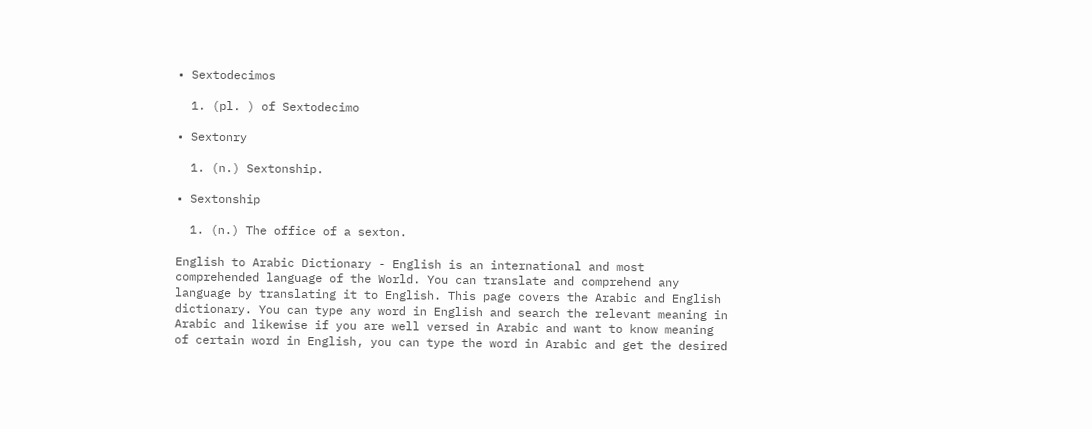• Sextodecimos

  1. (pl. ) of Sextodecimo

• Sextonry

  1. (n.) Sextonship.

• Sextonship

  1. (n.) The office of a sexton.

English to Arabic Dictionary - English is an international and most comprehended language of the World. You can translate and comprehend any language by translating it to English. This page covers the Arabic and English dictionary. You can type any word in English and search the relevant meaning in Arabic and likewise if you are well versed in Arabic and want to know meaning of certain word in English, you can type the word in Arabic and get the desired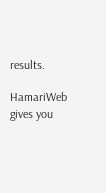results.

HamariWeb gives you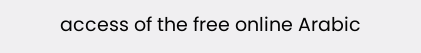access of the free online Arabic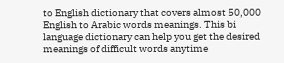to English dictionary that covers almost 50,000 English to Arabic words meanings. This bi language dictionary can help you get the desired meanings of difficult words anytime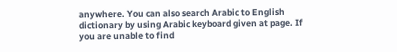anywhere. You can also search Arabic to English dictionary by using Arabic keyboard given at page. If you are unable to find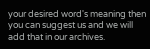your desired word's meaning then you can suggest us and we will add that in our archives.